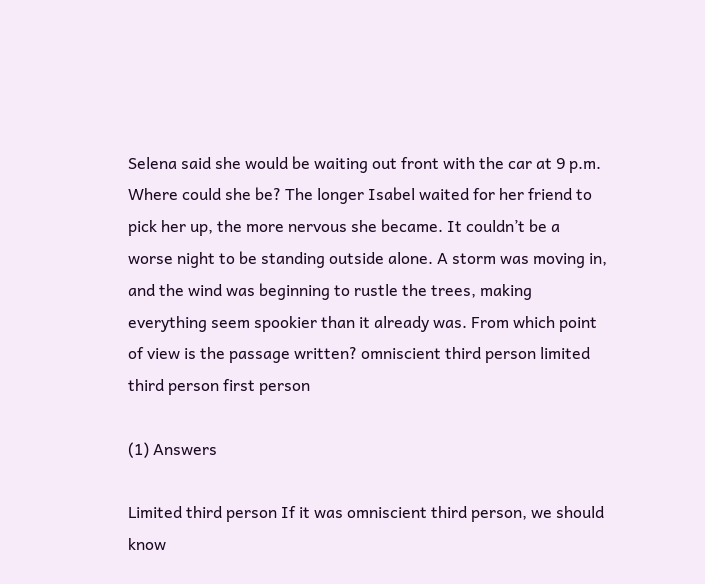Selena said she would be waiting out front with the car at 9 p.m. Where could she be? The longer Isabel waited for her friend to pick her up, the more nervous she became. It couldn’t be a worse night to be standing outside alone. A storm was moving in, and the wind was beginning to rustle the trees, making everything seem spookier than it already was. From which point of view is the passage written? omniscient third person limited third person first person

(1) Answers

Limited third person If it was omniscient third person, we should know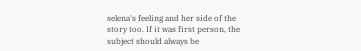selena's feeling and her side of the story too. If it was first person, the subject should always be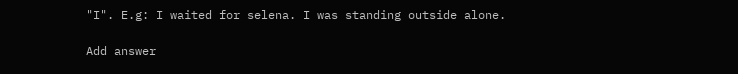"I". E.g: I waited for selena. I was standing outside alone.

Add answer